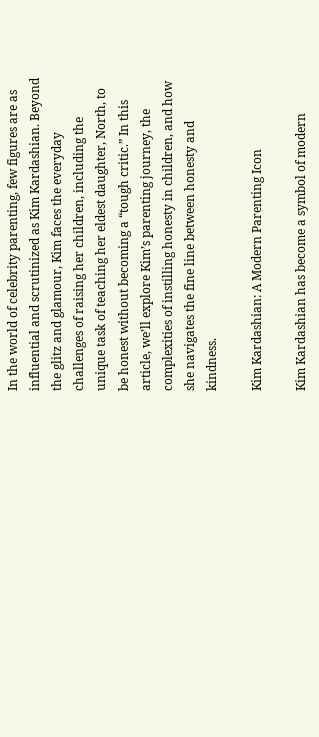In the world of celebrity parenting, few figures are as influential and scrutinized as Kim Kardashian. Beyond the glitz and glamour, Kim faces the everyday challenges of raising her children, including the unique task of teaching her eldest daughter, North, to be honest without becoming a “tough critic.” In this article, we’ll explore Kim’s parenting journey, the complexities of instilling honesty in children, and how she navigates the fine line between honesty and kindness.

Kim Kardashian: A Modern Parenting Icon

Kim Kardashian has become a symbol of modern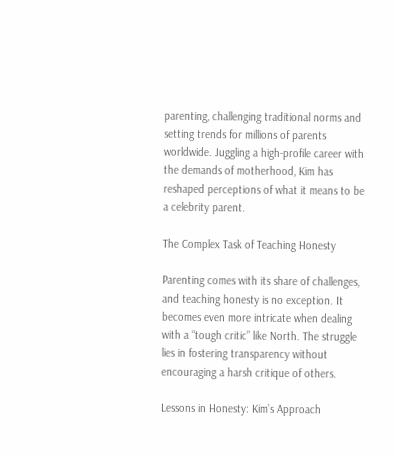parenting, challenging traditional norms and setting trends for millions of parents worldwide. Juggling a high-profile career with the demands of motherhood, Kim has reshaped perceptions of what it means to be a celebrity parent.

The Complex Task of Teaching Honesty

Parenting comes with its share of challenges, and teaching honesty is no exception. It becomes even more intricate when dealing with a “tough critic” like North. The struggle lies in fostering transparency without encouraging a harsh critique of others.

Lessons in Honesty: Kim’s Approach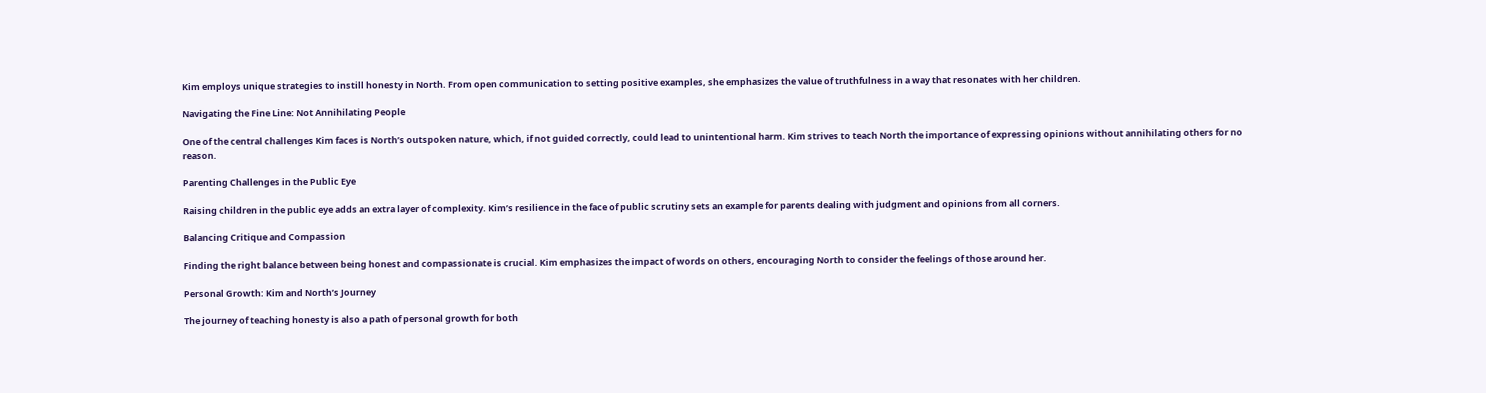Kim employs unique strategies to instill honesty in North. From open communication to setting positive examples, she emphasizes the value of truthfulness in a way that resonates with her children.

Navigating the Fine Line: Not Annihilating People

One of the central challenges Kim faces is North’s outspoken nature, which, if not guided correctly, could lead to unintentional harm. Kim strives to teach North the importance of expressing opinions without annihilating others for no reason.

Parenting Challenges in the Public Eye

Raising children in the public eye adds an extra layer of complexity. Kim’s resilience in the face of public scrutiny sets an example for parents dealing with judgment and opinions from all corners.

Balancing Critique and Compassion

Finding the right balance between being honest and compassionate is crucial. Kim emphasizes the impact of words on others, encouraging North to consider the feelings of those around her.

Personal Growth: Kim and North’s Journey

The journey of teaching honesty is also a path of personal growth for both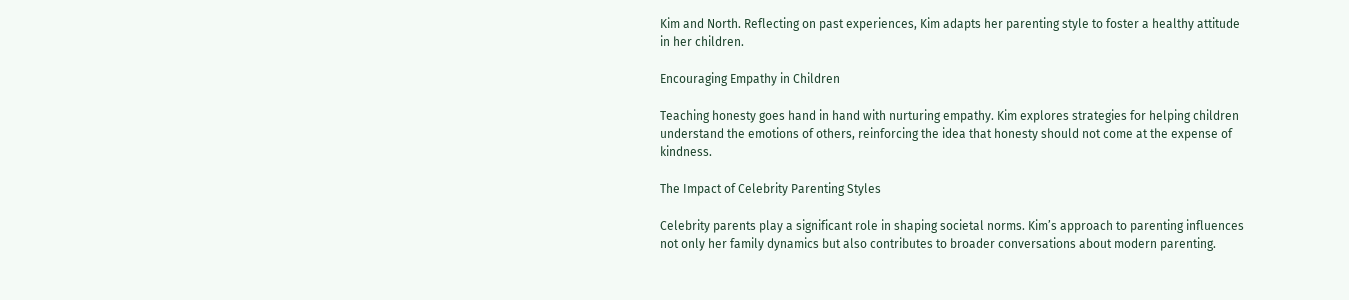Kim and North. Reflecting on past experiences, Kim adapts her parenting style to foster a healthy attitude in her children.

Encouraging Empathy in Children

Teaching honesty goes hand in hand with nurturing empathy. Kim explores strategies for helping children understand the emotions of others, reinforcing the idea that honesty should not come at the expense of kindness.

The Impact of Celebrity Parenting Styles

Celebrity parents play a significant role in shaping societal norms. Kim’s approach to parenting influences not only her family dynamics but also contributes to broader conversations about modern parenting.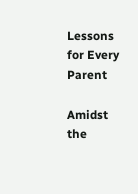Lessons for Every Parent

Amidst the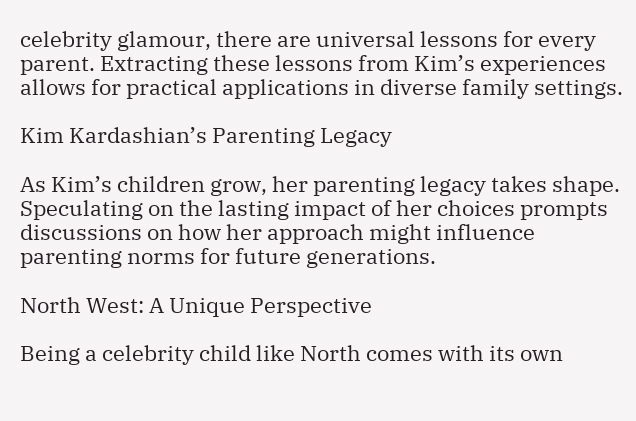celebrity glamour, there are universal lessons for every parent. Extracting these lessons from Kim’s experiences allows for practical applications in diverse family settings.

Kim Kardashian’s Parenting Legacy

As Kim’s children grow, her parenting legacy takes shape. Speculating on the lasting impact of her choices prompts discussions on how her approach might influence parenting norms for future generations.

North West: A Unique Perspective

Being a celebrity child like North comes with its own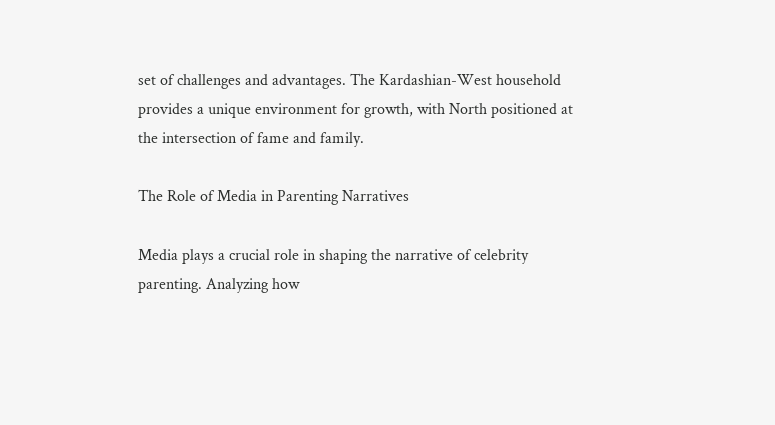set of challenges and advantages. The Kardashian-West household provides a unique environment for growth, with North positioned at the intersection of fame and family.

The Role of Media in Parenting Narratives

Media plays a crucial role in shaping the narrative of celebrity parenting. Analyzing how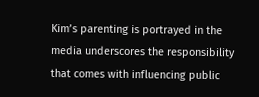Kim’s parenting is portrayed in the media underscores the responsibility that comes with influencing public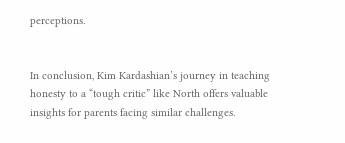perceptions.


In conclusion, Kim Kardashian’s journey in teaching honesty to a “tough critic” like North offers valuable insights for parents facing similar challenges.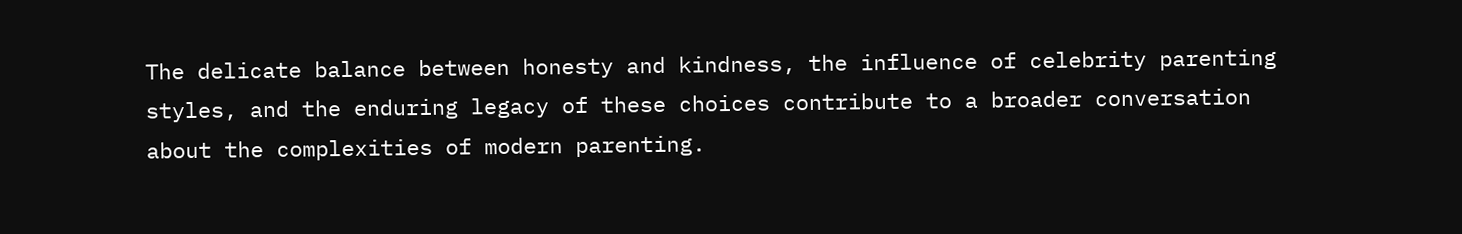The delicate balance between honesty and kindness, the influence of celebrity parenting styles, and the enduring legacy of these choices contribute to a broader conversation about the complexities of modern parenting.